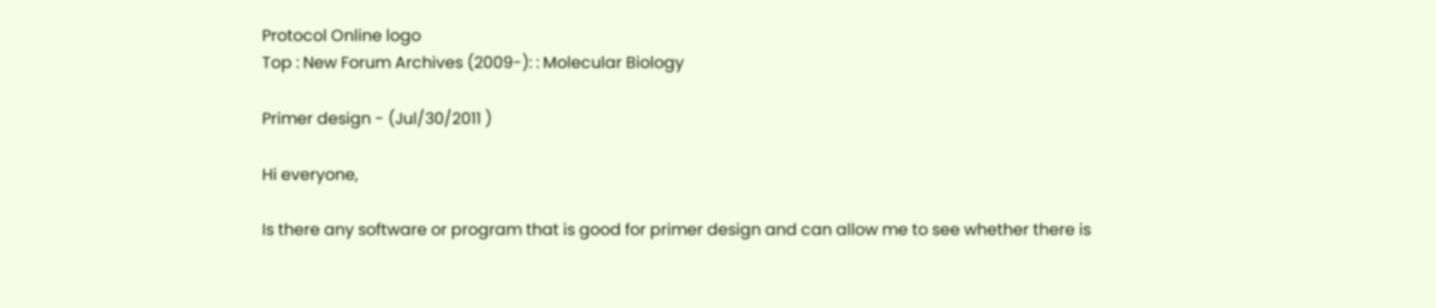Protocol Online logo
Top : New Forum Archives (2009-): : Molecular Biology

Primer design - (Jul/30/2011 )

Hi everyone,

Is there any software or program that is good for primer design and can allow me to see whether there is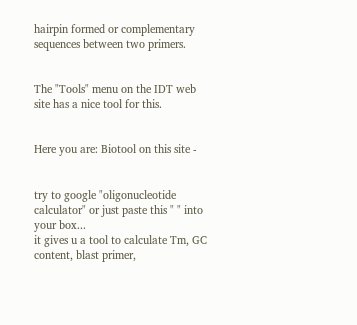hairpin formed or complementary sequences between two primers.


The "Tools" menu on the IDT web site has a nice tool for this.


Here you are: Biotool on this site -


try to google "oligonucleotide calculator" or just paste this " " into your box...
it gives u a tool to calculate Tm, GC content, blast primer,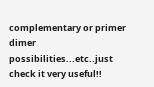complementary or primer dimer possibilities...etc..just check it very useful!!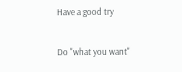Have a good try

Do "what you want"